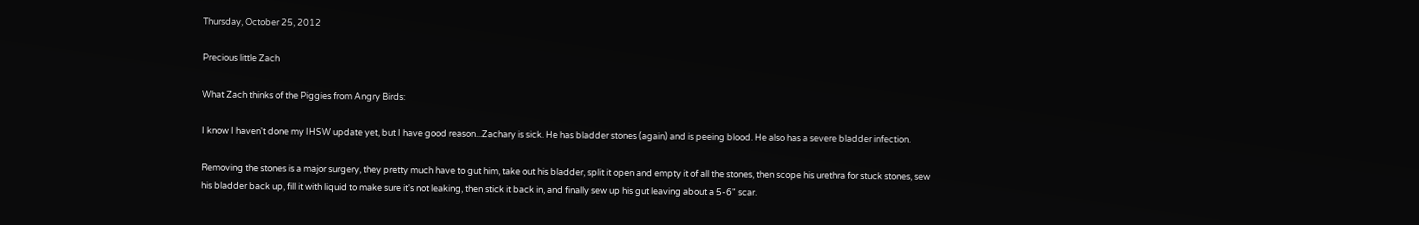Thursday, October 25, 2012

Precious little Zach

What Zach thinks of the Piggies from Angry Birds:

I know I haven't done my IHSW update yet, but I have good reason...Zachary is sick. He has bladder stones (again) and is peeing blood. He also has a severe bladder infection.

Removing the stones is a major surgery, they pretty much have to gut him, take out his bladder, split it open and empty it of all the stones, then scope his urethra for stuck stones, sew his bladder back up, fill it with liquid to make sure it's not leaking, then stick it back in, and finally sew up his gut leaving about a 5-6" scar.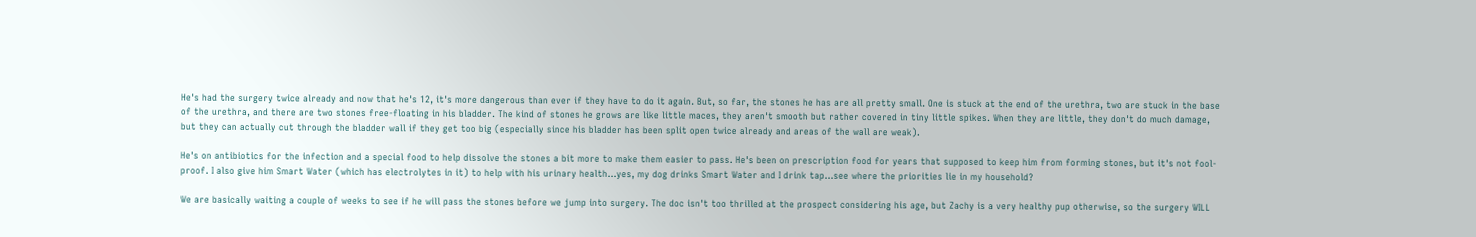He's had the surgery twice already and now that he's 12, it's more dangerous than ever if they have to do it again. But, so far, the stones he has are all pretty small. One is stuck at the end of the urethra, two are stuck in the base of the urethra, and there are two stones free-floating in his bladder. The kind of stones he grows are like little maces, they aren't smooth but rather covered in tiny little spikes. When they are little, they don't do much damage, but they can actually cut through the bladder wall if they get too big (especially since his bladder has been split open twice already and areas of the wall are weak).

He's on antibiotics for the infection and a special food to help dissolve the stones a bit more to make them easier to pass. He's been on prescription food for years that supposed to keep him from forming stones, but it's not fool-proof. I also give him Smart Water (which has electrolytes in it) to help with his urinary health...yes, my dog drinks Smart Water and I drink tap...see where the priorities lie in my household?

We are basically waiting a couple of weeks to see if he will pass the stones before we jump into surgery. The doc isn't too thrilled at the prospect considering his age, but Zachy is a very healthy pup otherwise, so the surgery WILL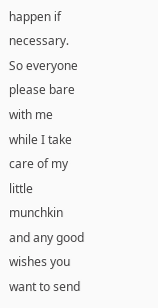happen if necessary. So everyone please bare with me while I take care of my little munchkin and any good wishes you want to send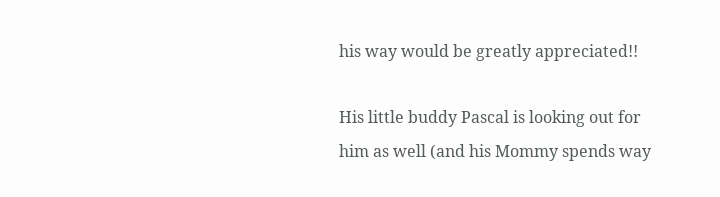his way would be greatly appreciated!!

His little buddy Pascal is looking out for him as well (and his Mommy spends way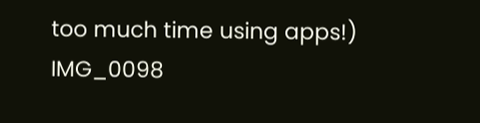too much time using apps!)
IMG_0098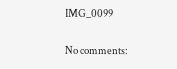IMG_0099

No comments: